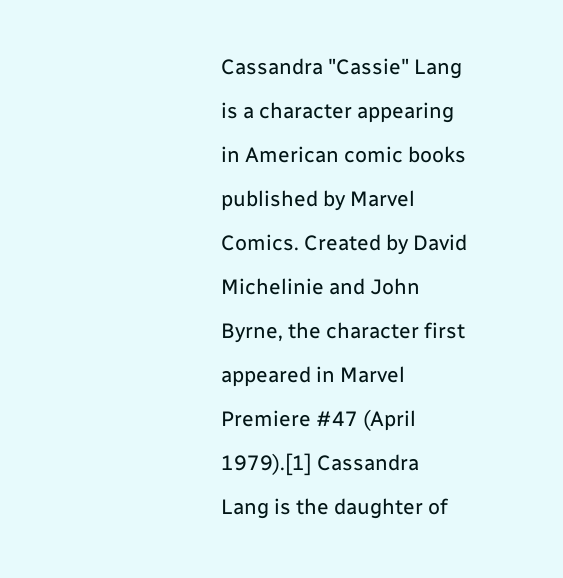Cassandra "Cassie" Lang is a character appearing in American comic books published by Marvel Comics. Created by David Michelinie and John Byrne, the character first appeared in Marvel Premiere #47 (April 1979).[1] Cassandra Lang is the daughter of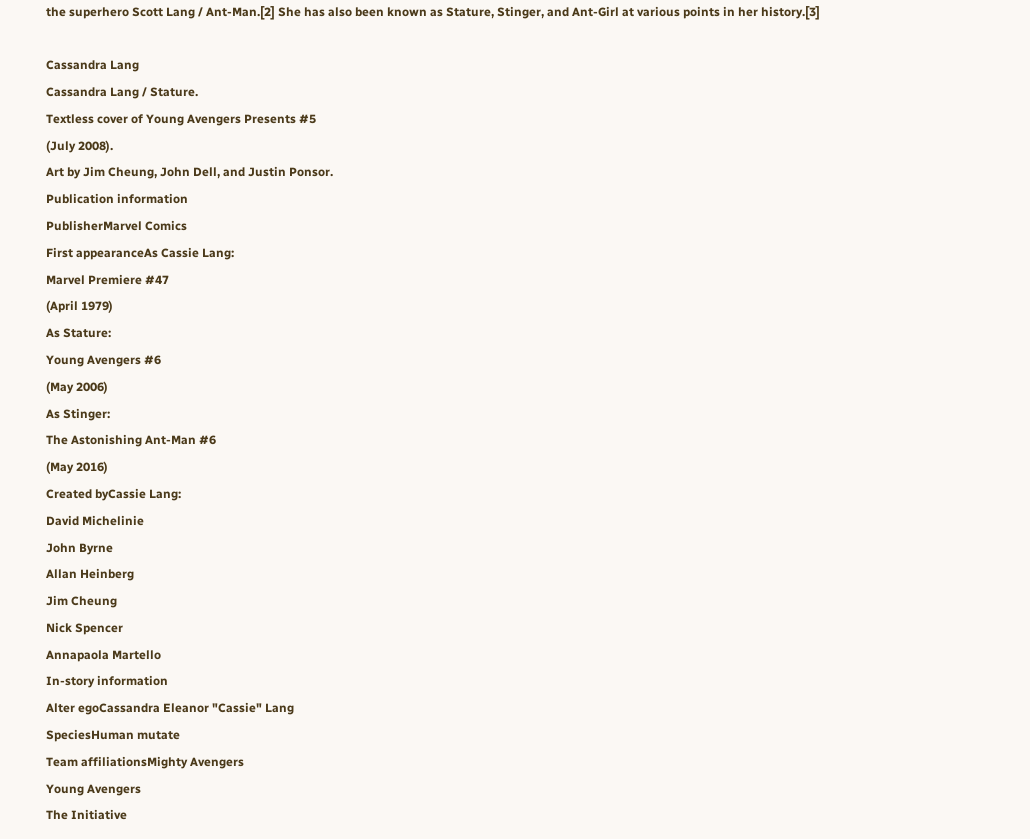the superhero Scott Lang / Ant-Man.[2] She has also been known as Stature, Stinger, and Ant-Girl at various points in her history.[3]

Cassandra Lang
Cassandra Lang / Stature.
Textless cover of Young Avengers Presents #5
(July 2008).
Art by Jim Cheung, John Dell, and Justin Ponsor.
Publication information
PublisherMarvel Comics
First appearanceAs Cassie Lang:
Marvel Premiere #47
(April 1979)
As Stature:
Young Avengers #6
(May 2006)
As Stinger:
The Astonishing Ant-Man #6
(May 2016)
Created byCassie Lang:
David Michelinie
John Byrne
Allan Heinberg
Jim Cheung
Nick Spencer
Annapaola Martello
In-story information
Alter egoCassandra Eleanor "Cassie" Lang
SpeciesHuman mutate
Team affiliationsMighty Avengers
Young Avengers
The Initiative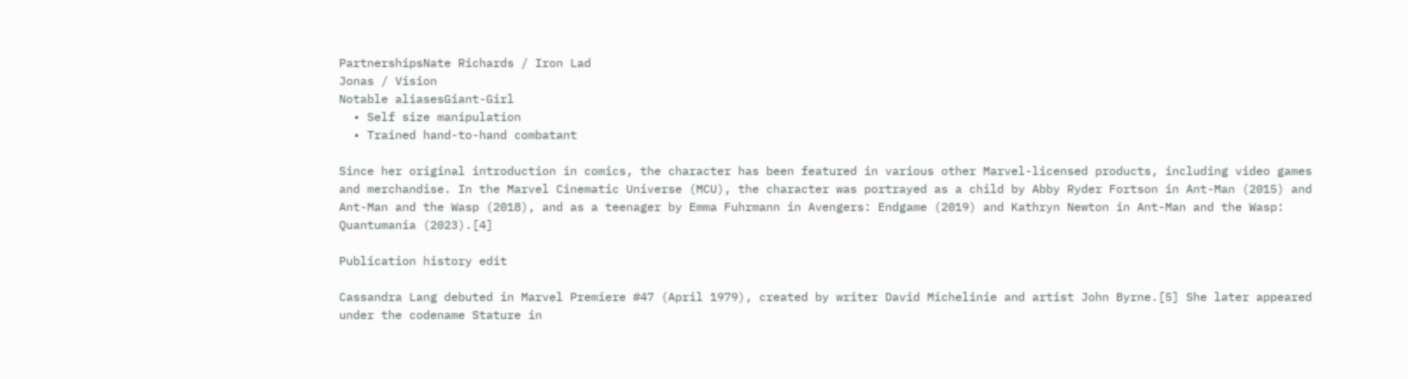PartnershipsNate Richards / Iron Lad
Jonas / Vision
Notable aliasesGiant-Girl
  • Self size manipulation
  • Trained hand-to-hand combatant

Since her original introduction in comics, the character has been featured in various other Marvel-licensed products, including video games and merchandise. In the Marvel Cinematic Universe (MCU), the character was portrayed as a child by Abby Ryder Fortson in Ant-Man (2015) and Ant-Man and the Wasp (2018), and as a teenager by Emma Fuhrmann in Avengers: Endgame (2019) and Kathryn Newton in Ant-Man and the Wasp: Quantumania (2023).[4]

Publication history edit

Cassandra Lang debuted in Marvel Premiere #47 (April 1979), created by writer David Michelinie and artist John Byrne.[5] She later appeared under the codename Stature in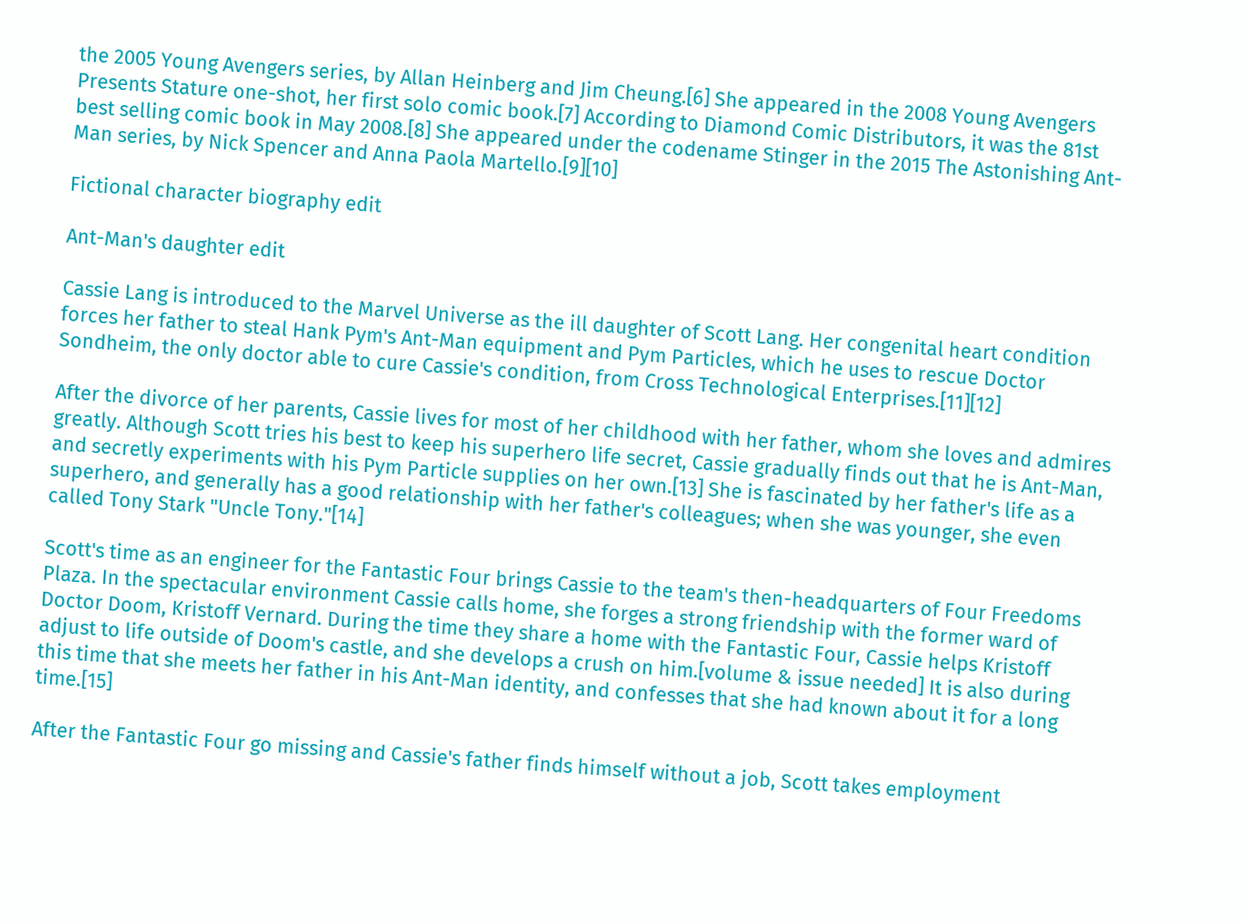the 2005 Young Avengers series, by Allan Heinberg and Jim Cheung.[6] She appeared in the 2008 Young Avengers Presents Stature one-shot, her first solo comic book.[7] According to Diamond Comic Distributors, it was the 81st best selling comic book in May 2008.[8] She appeared under the codename Stinger in the 2015 The Astonishing Ant-Man series, by Nick Spencer and Anna Paola Martello.[9][10]

Fictional character biography edit

Ant-Man's daughter edit

Cassie Lang is introduced to the Marvel Universe as the ill daughter of Scott Lang. Her congenital heart condition forces her father to steal Hank Pym's Ant-Man equipment and Pym Particles, which he uses to rescue Doctor Sondheim, the only doctor able to cure Cassie's condition, from Cross Technological Enterprises.[11][12]

After the divorce of her parents, Cassie lives for most of her childhood with her father, whom she loves and admires greatly. Although Scott tries his best to keep his superhero life secret, Cassie gradually finds out that he is Ant-Man, and secretly experiments with his Pym Particle supplies on her own.[13] She is fascinated by her father's life as a superhero, and generally has a good relationship with her father's colleagues; when she was younger, she even called Tony Stark "Uncle Tony."[14]

Scott's time as an engineer for the Fantastic Four brings Cassie to the team's then-headquarters of Four Freedoms Plaza. In the spectacular environment Cassie calls home, she forges a strong friendship with the former ward of Doctor Doom, Kristoff Vernard. During the time they share a home with the Fantastic Four, Cassie helps Kristoff adjust to life outside of Doom's castle, and she develops a crush on him.[volume & issue needed] It is also during this time that she meets her father in his Ant-Man identity, and confesses that she had known about it for a long time.[15]

After the Fantastic Four go missing and Cassie's father finds himself without a job, Scott takes employment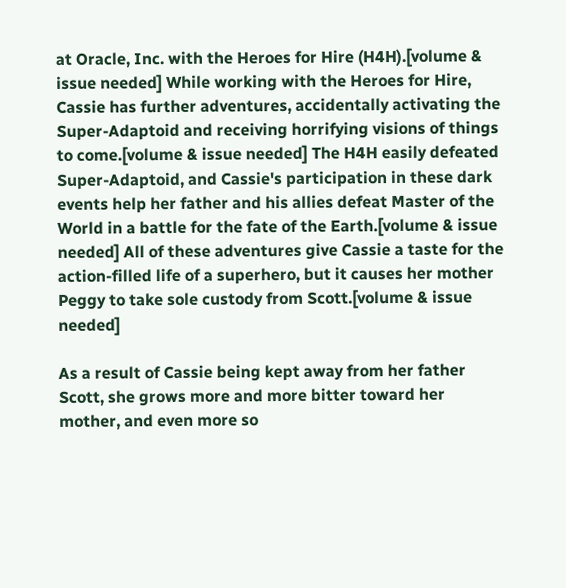at Oracle, Inc. with the Heroes for Hire (H4H).[volume & issue needed] While working with the Heroes for Hire, Cassie has further adventures, accidentally activating the Super-Adaptoid and receiving horrifying visions of things to come.[volume & issue needed] The H4H easily defeated Super-Adaptoid, and Cassie's participation in these dark events help her father and his allies defeat Master of the World in a battle for the fate of the Earth.[volume & issue needed] All of these adventures give Cassie a taste for the action-filled life of a superhero, but it causes her mother Peggy to take sole custody from Scott.[volume & issue needed]

As a result of Cassie being kept away from her father Scott, she grows more and more bitter toward her mother, and even more so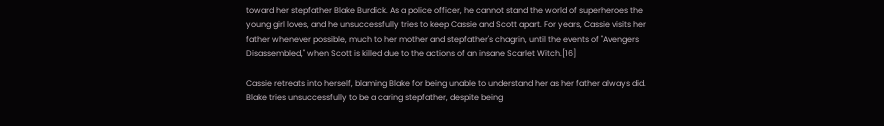toward her stepfather Blake Burdick. As a police officer, he cannot stand the world of superheroes the young girl loves, and he unsuccessfully tries to keep Cassie and Scott apart. For years, Cassie visits her father whenever possible, much to her mother and stepfather's chagrin, until the events of "Avengers Disassembled," when Scott is killed due to the actions of an insane Scarlet Witch.[16]

Cassie retreats into herself, blaming Blake for being unable to understand her as her father always did. Blake tries unsuccessfully to be a caring stepfather, despite being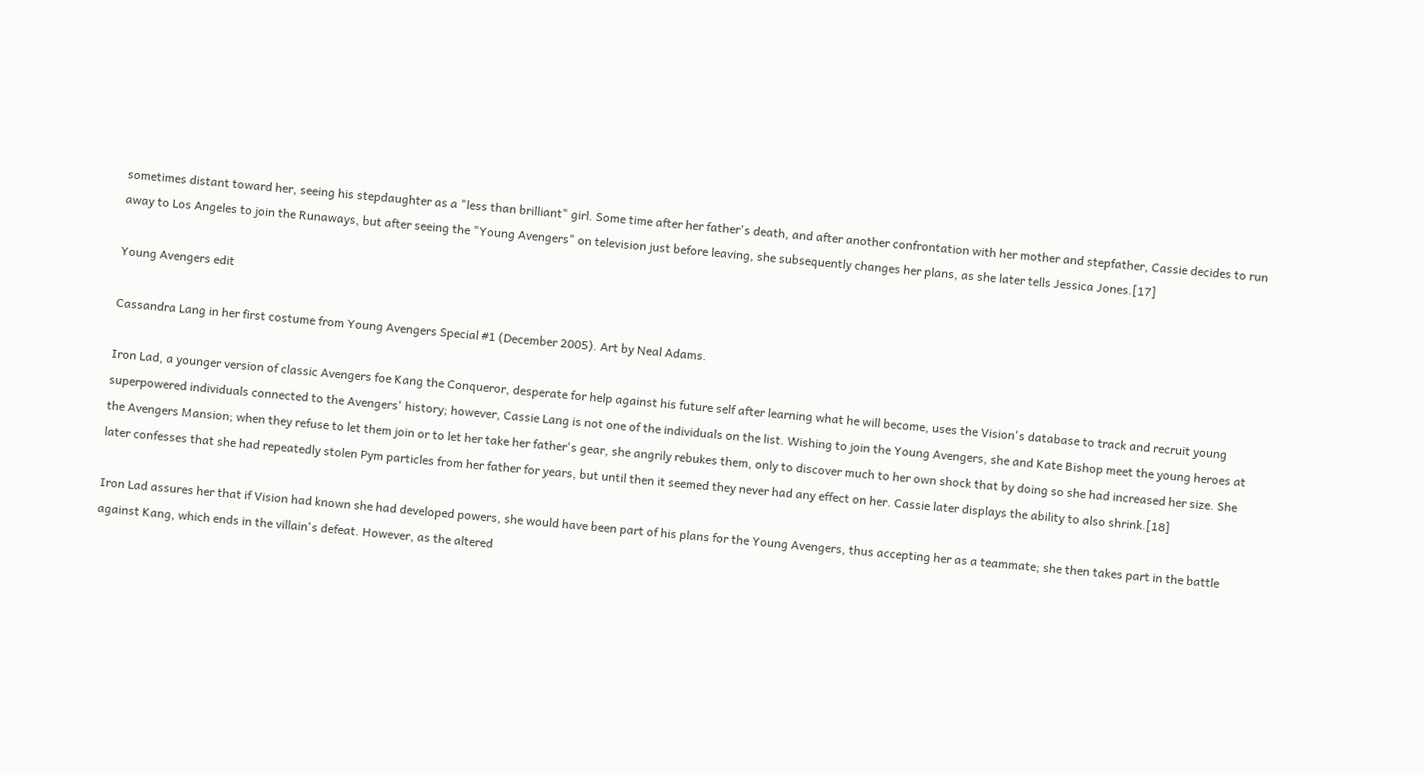sometimes distant toward her, seeing his stepdaughter as a "less than brilliant" girl. Some time after her father's death, and after another confrontation with her mother and stepfather, Cassie decides to run away to Los Angeles to join the Runaways, but after seeing the "Young Avengers" on television just before leaving, she subsequently changes her plans, as she later tells Jessica Jones.[17]

Young Avengers edit

Cassandra Lang in her first costume from Young Avengers Special #1 (December 2005). Art by Neal Adams.

Iron Lad, a younger version of classic Avengers foe Kang the Conqueror, desperate for help against his future self after learning what he will become, uses the Vision's database to track and recruit young superpowered individuals connected to the Avengers' history; however, Cassie Lang is not one of the individuals on the list. Wishing to join the Young Avengers, she and Kate Bishop meet the young heroes at the Avengers Mansion; when they refuse to let them join or to let her take her father's gear, she angrily rebukes them, only to discover much to her own shock that by doing so she had increased her size. She later confesses that she had repeatedly stolen Pym particles from her father for years, but until then it seemed they never had any effect on her. Cassie later displays the ability to also shrink.[18]

Iron Lad assures her that if Vision had known she had developed powers, she would have been part of his plans for the Young Avengers, thus accepting her as a teammate; she then takes part in the battle against Kang, which ends in the villain's defeat. However, as the altered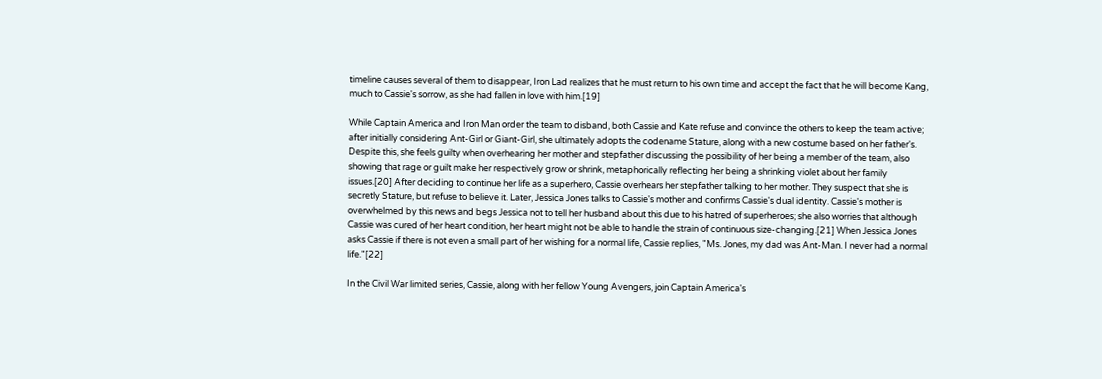timeline causes several of them to disappear, Iron Lad realizes that he must return to his own time and accept the fact that he will become Kang, much to Cassie's sorrow, as she had fallen in love with him.[19]

While Captain America and Iron Man order the team to disband, both Cassie and Kate refuse and convince the others to keep the team active; after initially considering Ant-Girl or Giant-Girl, she ultimately adopts the codename Stature, along with a new costume based on her father's. Despite this, she feels guilty when overhearing her mother and stepfather discussing the possibility of her being a member of the team, also showing that rage or guilt make her respectively grow or shrink, metaphorically reflecting her being a shrinking violet about her family issues.[20] After deciding to continue her life as a superhero, Cassie overhears her stepfather talking to her mother. They suspect that she is secretly Stature, but refuse to believe it. Later, Jessica Jones talks to Cassie's mother and confirms Cassie's dual identity. Cassie's mother is overwhelmed by this news and begs Jessica not to tell her husband about this due to his hatred of superheroes; she also worries that although Cassie was cured of her heart condition, her heart might not be able to handle the strain of continuous size-changing.[21] When Jessica Jones asks Cassie if there is not even a small part of her wishing for a normal life, Cassie replies, "Ms. Jones, my dad was Ant-Man. I never had a normal life."[22]

In the Civil War limited series, Cassie, along with her fellow Young Avengers, join Captain America's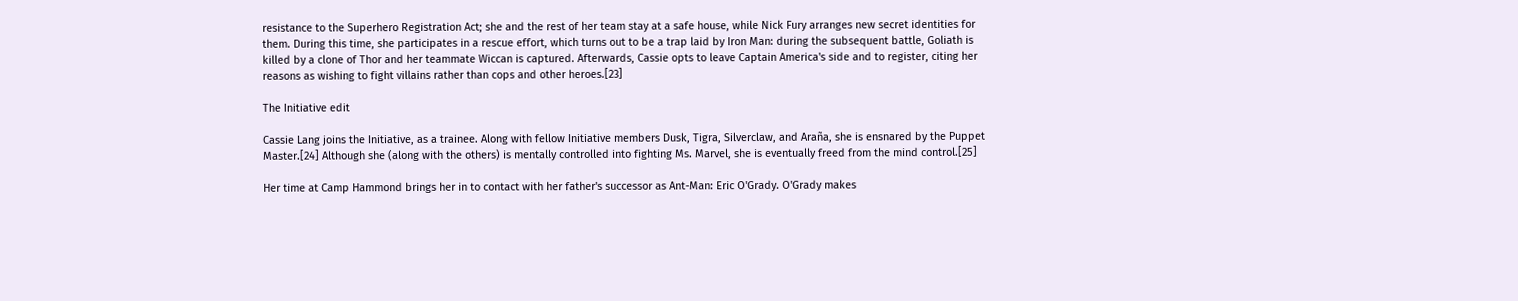resistance to the Superhero Registration Act; she and the rest of her team stay at a safe house, while Nick Fury arranges new secret identities for them. During this time, she participates in a rescue effort, which turns out to be a trap laid by Iron Man: during the subsequent battle, Goliath is killed by a clone of Thor and her teammate Wiccan is captured. Afterwards, Cassie opts to leave Captain America's side and to register, citing her reasons as wishing to fight villains rather than cops and other heroes.[23]

The Initiative edit

Cassie Lang joins the Initiative, as a trainee. Along with fellow Initiative members Dusk, Tigra, Silverclaw, and Araña, she is ensnared by the Puppet Master.[24] Although she (along with the others) is mentally controlled into fighting Ms. Marvel, she is eventually freed from the mind control.[25]

Her time at Camp Hammond brings her in to contact with her father's successor as Ant-Man: Eric O'Grady. O'Grady makes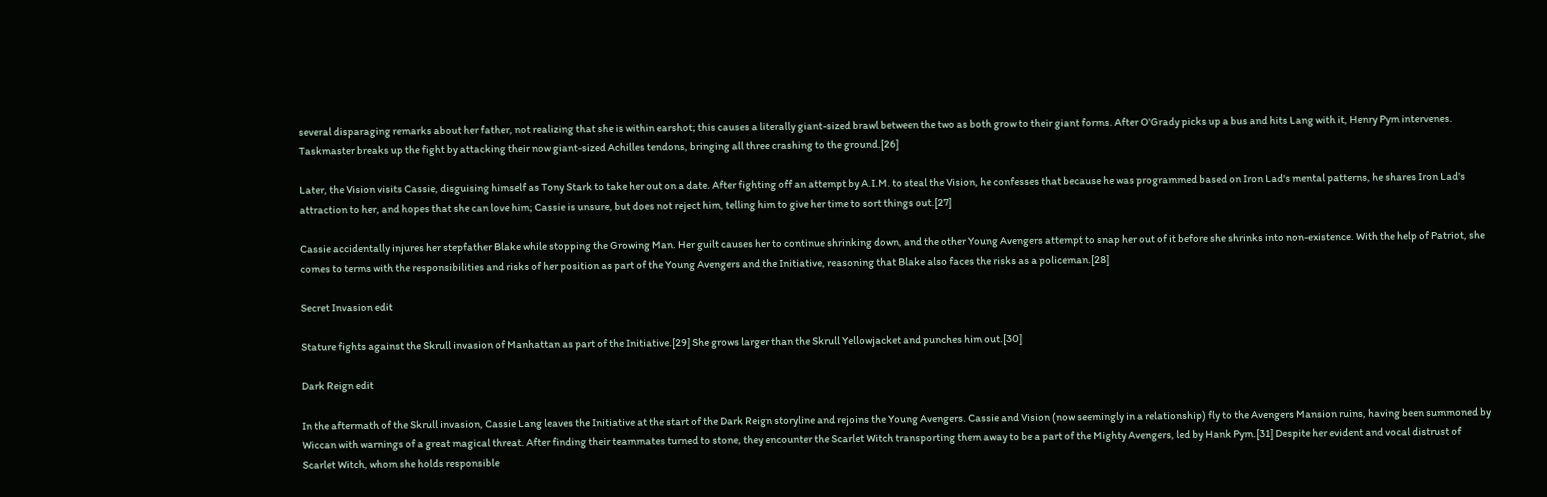several disparaging remarks about her father, not realizing that she is within earshot; this causes a literally giant-sized brawl between the two as both grow to their giant forms. After O'Grady picks up a bus and hits Lang with it, Henry Pym intervenes. Taskmaster breaks up the fight by attacking their now giant-sized Achilles tendons, bringing all three crashing to the ground.[26]

Later, the Vision visits Cassie, disguising himself as Tony Stark to take her out on a date. After fighting off an attempt by A.I.M. to steal the Vision, he confesses that because he was programmed based on Iron Lad's mental patterns, he shares Iron Lad's attraction to her, and hopes that she can love him; Cassie is unsure, but does not reject him, telling him to give her time to sort things out.[27]

Cassie accidentally injures her stepfather Blake while stopping the Growing Man. Her guilt causes her to continue shrinking down, and the other Young Avengers attempt to snap her out of it before she shrinks into non-existence. With the help of Patriot, she comes to terms with the responsibilities and risks of her position as part of the Young Avengers and the Initiative, reasoning that Blake also faces the risks as a policeman.[28]

Secret Invasion edit

Stature fights against the Skrull invasion of Manhattan as part of the Initiative.[29] She grows larger than the Skrull Yellowjacket and punches him out.[30]

Dark Reign edit

In the aftermath of the Skrull invasion, Cassie Lang leaves the Initiative at the start of the Dark Reign storyline and rejoins the Young Avengers. Cassie and Vision (now seemingly in a relationship) fly to the Avengers Mansion ruins, having been summoned by Wiccan with warnings of a great magical threat. After finding their teammates turned to stone, they encounter the Scarlet Witch transporting them away to be a part of the Mighty Avengers, led by Hank Pym.[31] Despite her evident and vocal distrust of Scarlet Witch, whom she holds responsible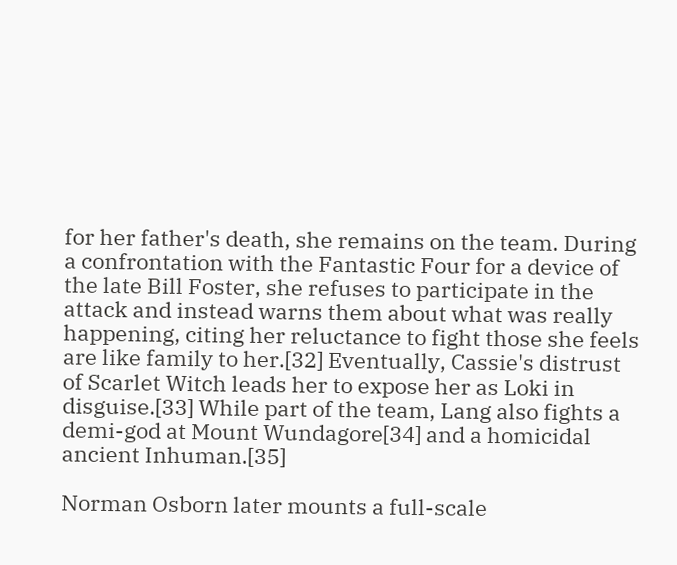for her father's death, she remains on the team. During a confrontation with the Fantastic Four for a device of the late Bill Foster, she refuses to participate in the attack and instead warns them about what was really happening, citing her reluctance to fight those she feels are like family to her.[32] Eventually, Cassie's distrust of Scarlet Witch leads her to expose her as Loki in disguise.[33] While part of the team, Lang also fights a demi-god at Mount Wundagore[34] and a homicidal ancient Inhuman.[35]

Norman Osborn later mounts a full-scale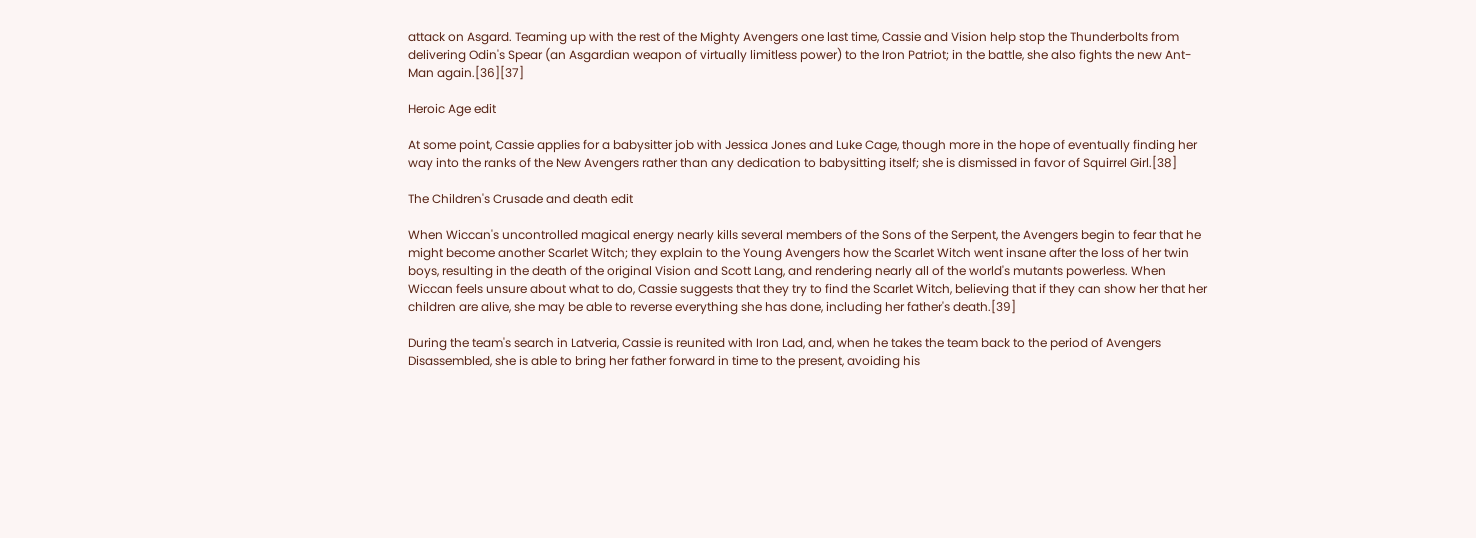attack on Asgard. Teaming up with the rest of the Mighty Avengers one last time, Cassie and Vision help stop the Thunderbolts from delivering Odin's Spear (an Asgardian weapon of virtually limitless power) to the Iron Patriot; in the battle, she also fights the new Ant-Man again.[36][37]

Heroic Age edit

At some point, Cassie applies for a babysitter job with Jessica Jones and Luke Cage, though more in the hope of eventually finding her way into the ranks of the New Avengers rather than any dedication to babysitting itself; she is dismissed in favor of Squirrel Girl.[38]

The Children's Crusade and death edit

When Wiccan's uncontrolled magical energy nearly kills several members of the Sons of the Serpent, the Avengers begin to fear that he might become another Scarlet Witch; they explain to the Young Avengers how the Scarlet Witch went insane after the loss of her twin boys, resulting in the death of the original Vision and Scott Lang, and rendering nearly all of the world's mutants powerless. When Wiccan feels unsure about what to do, Cassie suggests that they try to find the Scarlet Witch, believing that if they can show her that her children are alive, she may be able to reverse everything she has done, including her father's death.[39]

During the team's search in Latveria, Cassie is reunited with Iron Lad, and, when he takes the team back to the period of Avengers Disassembled, she is able to bring her father forward in time to the present, avoiding his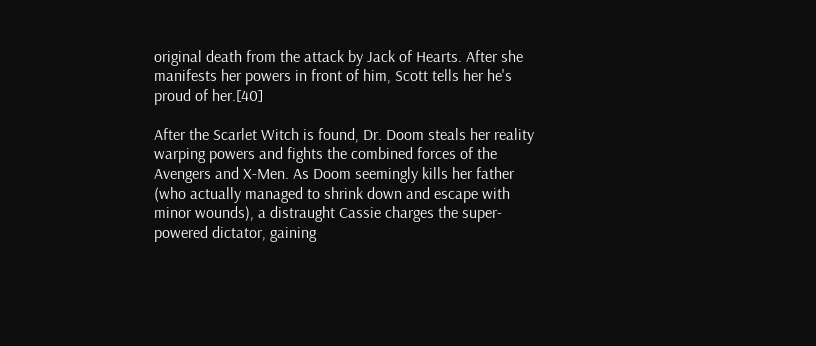original death from the attack by Jack of Hearts. After she manifests her powers in front of him, Scott tells her he's proud of her.[40]

After the Scarlet Witch is found, Dr. Doom steals her reality warping powers and fights the combined forces of the Avengers and X-Men. As Doom seemingly kills her father (who actually managed to shrink down and escape with minor wounds), a distraught Cassie charges the super-powered dictator, gaining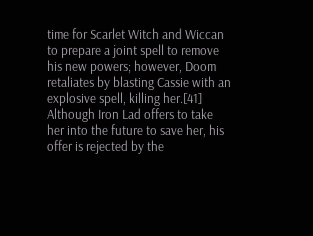time for Scarlet Witch and Wiccan to prepare a joint spell to remove his new powers; however, Doom retaliates by blasting Cassie with an explosive spell, killing her.[41] Although Iron Lad offers to take her into the future to save her, his offer is rejected by the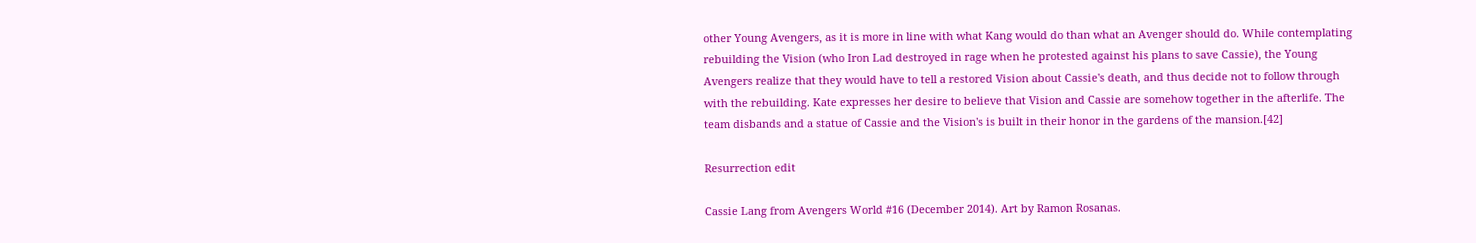other Young Avengers, as it is more in line with what Kang would do than what an Avenger should do. While contemplating rebuilding the Vision (who Iron Lad destroyed in rage when he protested against his plans to save Cassie), the Young Avengers realize that they would have to tell a restored Vision about Cassie's death, and thus decide not to follow through with the rebuilding. Kate expresses her desire to believe that Vision and Cassie are somehow together in the afterlife. The team disbands and a statue of Cassie and the Vision's is built in their honor in the gardens of the mansion.[42]

Resurrection edit

Cassie Lang from Avengers World #16 (December 2014). Art by Ramon Rosanas.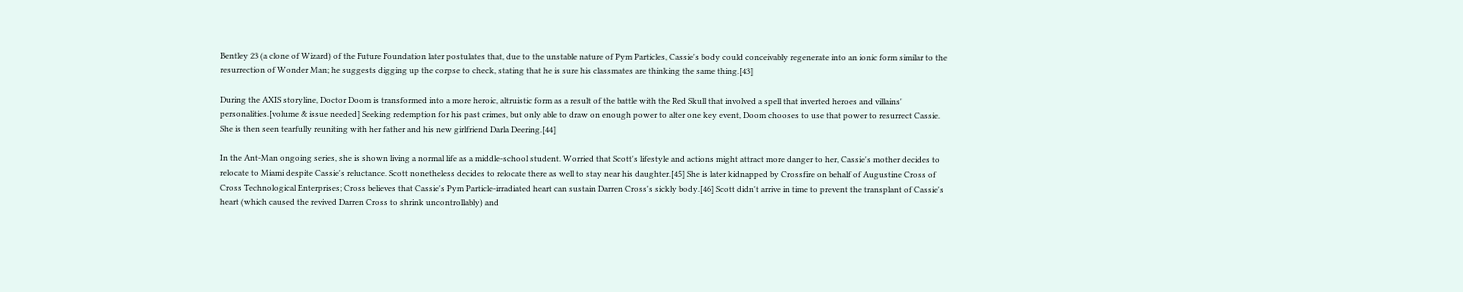Bentley 23 (a clone of Wizard) of the Future Foundation later postulates that, due to the unstable nature of Pym Particles, Cassie's body could conceivably regenerate into an ionic form similar to the resurrection of Wonder Man; he suggests digging up the corpse to check, stating that he is sure his classmates are thinking the same thing.[43]

During the AXIS storyline, Doctor Doom is transformed into a more heroic, altruistic form as a result of the battle with the Red Skull that involved a spell that inverted heroes and villains' personalities.[volume & issue needed] Seeking redemption for his past crimes, but only able to draw on enough power to alter one key event, Doom chooses to use that power to resurrect Cassie. She is then seen tearfully reuniting with her father and his new girlfriend Darla Deering.[44]

In the Ant-Man ongoing series, she is shown living a normal life as a middle-school student. Worried that Scott's lifestyle and actions might attract more danger to her, Cassie's mother decides to relocate to Miami despite Cassie's reluctance. Scott nonetheless decides to relocate there as well to stay near his daughter.[45] She is later kidnapped by Crossfire on behalf of Augustine Cross of Cross Technological Enterprises; Cross believes that Cassie's Pym Particle-irradiated heart can sustain Darren Cross's sickly body.[46] Scott didn't arrive in time to prevent the transplant of Cassie's heart (which caused the revived Darren Cross to shrink uncontrollably) and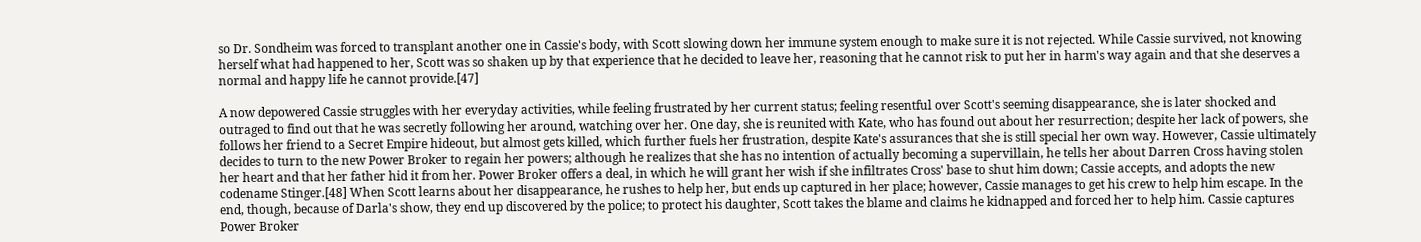so Dr. Sondheim was forced to transplant another one in Cassie's body, with Scott slowing down her immune system enough to make sure it is not rejected. While Cassie survived, not knowing herself what had happened to her, Scott was so shaken up by that experience that he decided to leave her, reasoning that he cannot risk to put her in harm's way again and that she deserves a normal and happy life he cannot provide.[47]

A now depowered Cassie struggles with her everyday activities, while feeling frustrated by her current status; feeling resentful over Scott's seeming disappearance, she is later shocked and outraged to find out that he was secretly following her around, watching over her. One day, she is reunited with Kate, who has found out about her resurrection; despite her lack of powers, she follows her friend to a Secret Empire hideout, but almost gets killed, which further fuels her frustration, despite Kate's assurances that she is still special her own way. However, Cassie ultimately decides to turn to the new Power Broker to regain her powers; although he realizes that she has no intention of actually becoming a supervillain, he tells her about Darren Cross having stolen her heart and that her father hid it from her. Power Broker offers a deal, in which he will grant her wish if she infiltrates Cross' base to shut him down; Cassie accepts, and adopts the new codename Stinger.[48] When Scott learns about her disappearance, he rushes to help her, but ends up captured in her place; however, Cassie manages to get his crew to help him escape. In the end, though, because of Darla's show, they end up discovered by the police; to protect his daughter, Scott takes the blame and claims he kidnapped and forced her to help him. Cassie captures Power Broker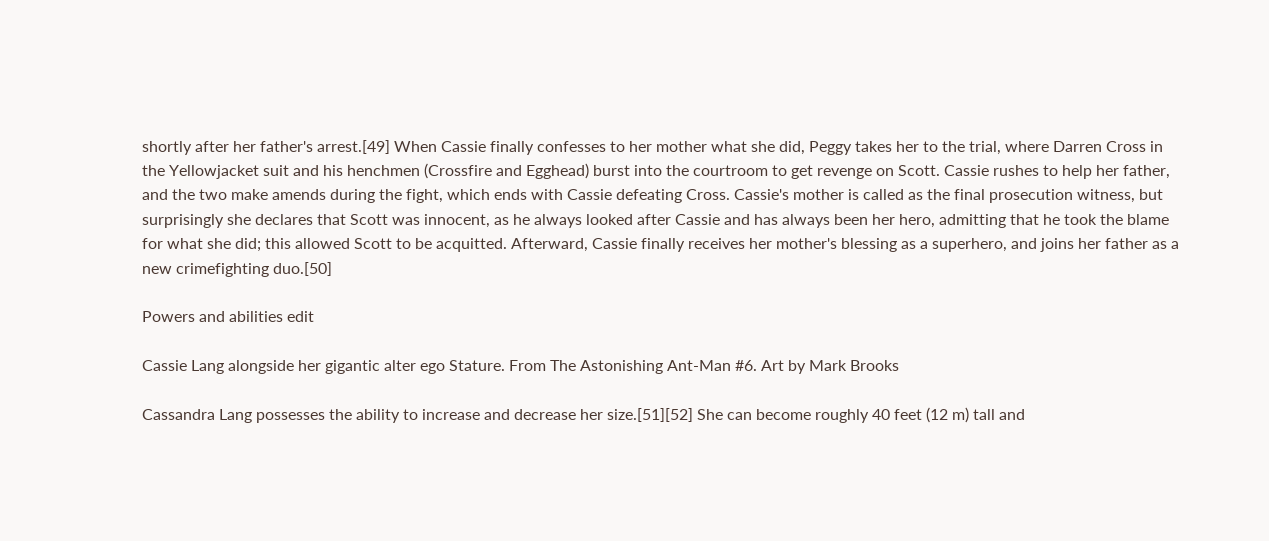shortly after her father's arrest.[49] When Cassie finally confesses to her mother what she did, Peggy takes her to the trial, where Darren Cross in the Yellowjacket suit and his henchmen (Crossfire and Egghead) burst into the courtroom to get revenge on Scott. Cassie rushes to help her father, and the two make amends during the fight, which ends with Cassie defeating Cross. Cassie's mother is called as the final prosecution witness, but surprisingly she declares that Scott was innocent, as he always looked after Cassie and has always been her hero, admitting that he took the blame for what she did; this allowed Scott to be acquitted. Afterward, Cassie finally receives her mother's blessing as a superhero, and joins her father as a new crimefighting duo.[50]

Powers and abilities edit

Cassie Lang alongside her gigantic alter ego Stature. From The Astonishing Ant-Man #6. Art by Mark Brooks

Cassandra Lang possesses the ability to increase and decrease her size.[51][52] She can become roughly 40 feet (12 m) tall and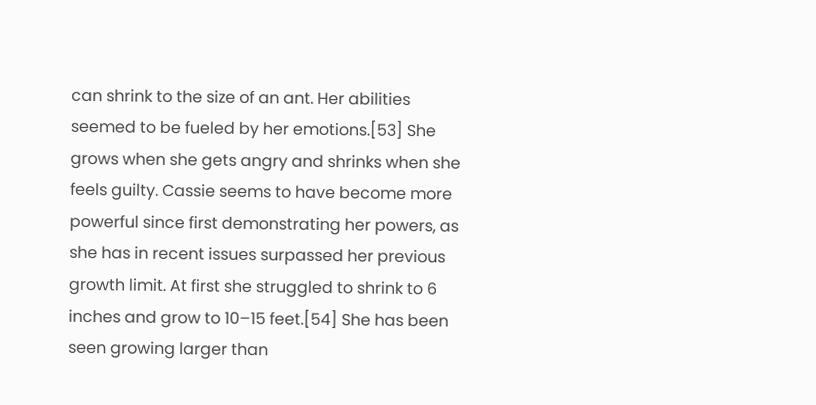can shrink to the size of an ant. Her abilities seemed to be fueled by her emotions.[53] She grows when she gets angry and shrinks when she feels guilty. Cassie seems to have become more powerful since first demonstrating her powers, as she has in recent issues surpassed her previous growth limit. At first she struggled to shrink to 6 inches and grow to 10–15 feet.[54] She has been seen growing larger than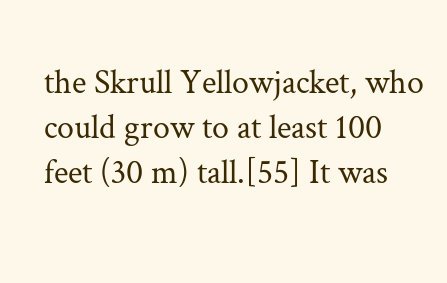the Skrull Yellowjacket, who could grow to at least 100 feet (30 m) tall.[55] It was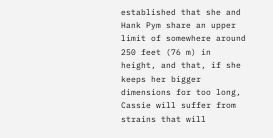established that she and Hank Pym share an upper limit of somewhere around 250 feet (76 m) in height, and that, if she keeps her bigger dimensions for too long, Cassie will suffer from strains that will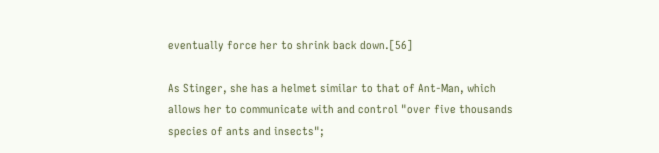eventually force her to shrink back down.[56]

As Stinger, she has a helmet similar to that of Ant-Man, which allows her to communicate with and control "over five thousands species of ants and insects";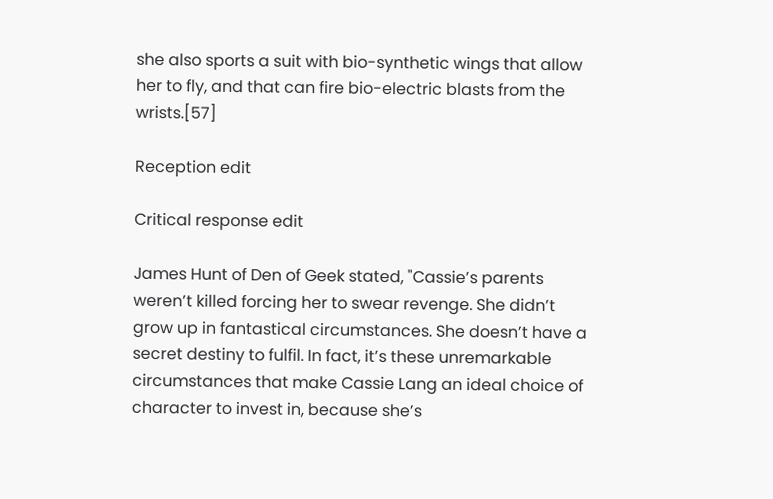she also sports a suit with bio-synthetic wings that allow her to fly, and that can fire bio-electric blasts from the wrists.[57]

Reception edit

Critical response edit

James Hunt of Den of Geek stated, "Cassie’s parents weren’t killed forcing her to swear revenge. She didn’t grow up in fantastical circumstances. She doesn’t have a secret destiny to fulfil. In fact, it’s these unremarkable circumstances that make Cassie Lang an ideal choice of character to invest in, because she’s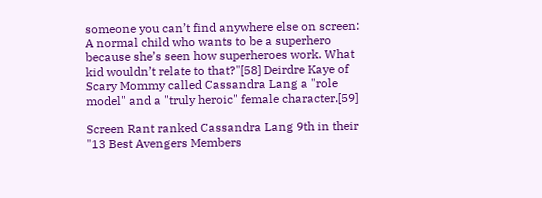someone you can’t find anywhere else on screen: A normal child who wants to be a superhero because she’s seen how superheroes work. What kid wouldn’t relate to that?"[58] Deirdre Kaye of Scary Mommy called Cassandra Lang a "role model" and a "truly heroic" female character.[59]

Screen Rant ranked Cassandra Lang 9th in their "13 Best Avengers Members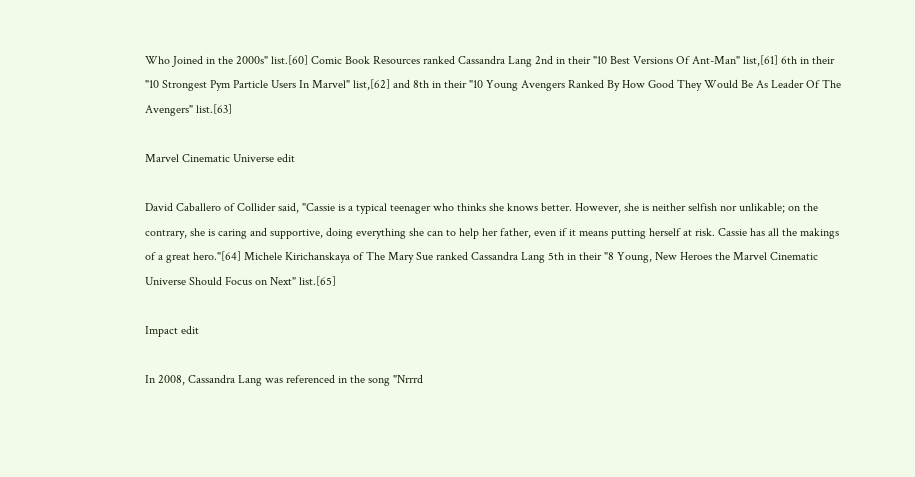Who Joined in the 2000s" list.[60] Comic Book Resources ranked Cassandra Lang 2nd in their "10 Best Versions Of Ant-Man" list,[61] 6th in their "10 Strongest Pym Particle Users In Marvel" list,[62] and 8th in their "10 Young Avengers Ranked By How Good They Would Be As Leader Of The Avengers" list.[63]

Marvel Cinematic Universe edit

David Caballero of Collider said, "Cassie is a typical teenager who thinks she knows better. However, she is neither selfish nor unlikable; on the contrary, she is caring and supportive, doing everything she can to help her father, even if it means putting herself at risk. Cassie has all the makings of a great hero."[64] Michele Kirichanskaya of The Mary Sue ranked Cassandra Lang 5th in their "8 Young, New Heroes the Marvel Cinematic Universe Should Focus on Next" list.[65]

Impact edit

In 2008, Cassandra Lang was referenced in the song "Nrrrd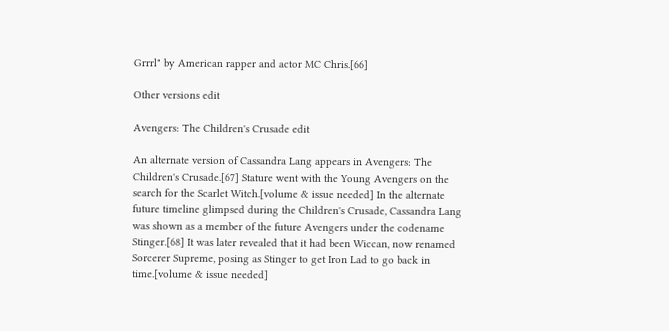Grrrl" by American rapper and actor MC Chris.[66]

Other versions edit

Avengers: The Children's Crusade edit

An alternate version of Cassandra Lang appears in Avengers: The Children's Crusade.[67] Stature went with the Young Avengers on the search for the Scarlet Witch.[volume & issue needed] In the alternate future timeline glimpsed during the Children's Crusade, Cassandra Lang was shown as a member of the future Avengers under the codename Stinger.[68] It was later revealed that it had been Wiccan, now renamed Sorcerer Supreme, posing as Stinger to get Iron Lad to go back in time.[volume & issue needed]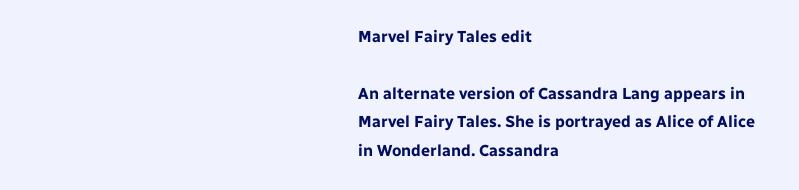Marvel Fairy Tales edit

An alternate version of Cassandra Lang appears in Marvel Fairy Tales. She is portrayed as Alice of Alice in Wonderland. Cassandra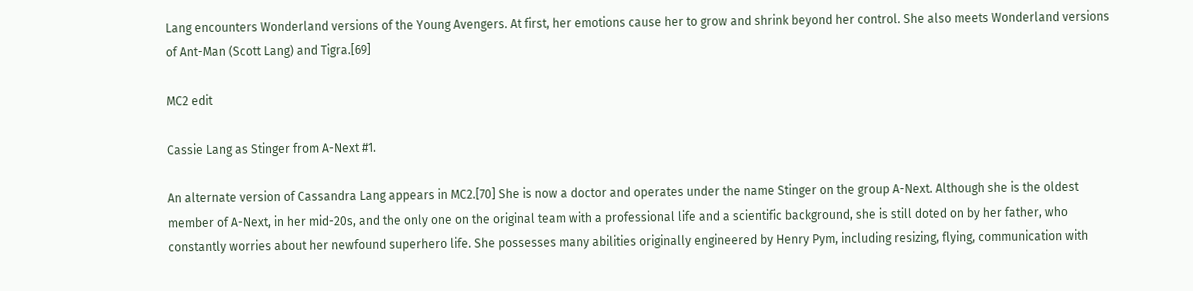Lang encounters Wonderland versions of the Young Avengers. At first, her emotions cause her to grow and shrink beyond her control. She also meets Wonderland versions of Ant-Man (Scott Lang) and Tigra.[69]

MC2 edit

Cassie Lang as Stinger from A-Next #1.

An alternate version of Cassandra Lang appears in MC2.[70] She is now a doctor and operates under the name Stinger on the group A-Next. Although she is the oldest member of A-Next, in her mid-20s, and the only one on the original team with a professional life and a scientific background, she is still doted on by her father, who constantly worries about her newfound superhero life. She possesses many abilities originally engineered by Henry Pym, including resizing, flying, communication with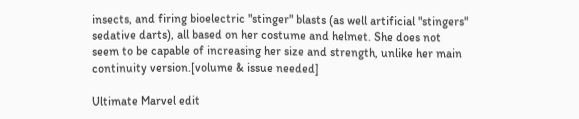insects, and firing bioelectric "stinger" blasts (as well artificial "stingers" sedative darts), all based on her costume and helmet. She does not seem to be capable of increasing her size and strength, unlike her main continuity version.[volume & issue needed]

Ultimate Marvel edit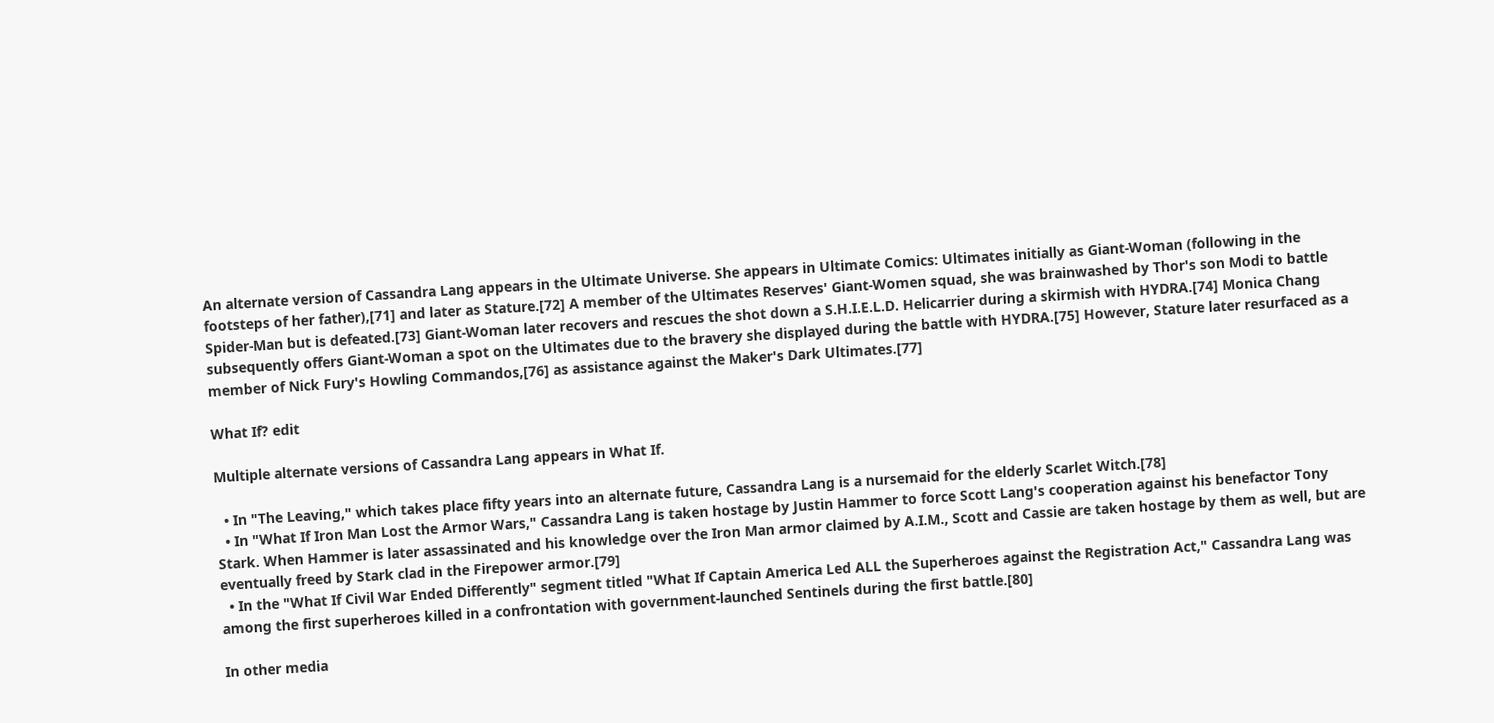An alternate version of Cassandra Lang appears in the Ultimate Universe. She appears in Ultimate Comics: Ultimates initially as Giant-Woman (following in the footsteps of her father),[71] and later as Stature.[72] A member of the Ultimates Reserves' Giant-Women squad, she was brainwashed by Thor's son Modi to battle Spider-Man but is defeated.[73] Giant-Woman later recovers and rescues the shot down a S.H.I.E.L.D. Helicarrier during a skirmish with HYDRA.[74] Monica Chang subsequently offers Giant-Woman a spot on the Ultimates due to the bravery she displayed during the battle with HYDRA.[75] However, Stature later resurfaced as a member of Nick Fury's Howling Commandos,[76] as assistance against the Maker's Dark Ultimates.[77]

What If? edit

Multiple alternate versions of Cassandra Lang appears in What If.

  • In "The Leaving," which takes place fifty years into an alternate future, Cassandra Lang is a nursemaid for the elderly Scarlet Witch.[78]
  • In "What If Iron Man Lost the Armor Wars," Cassandra Lang is taken hostage by Justin Hammer to force Scott Lang's cooperation against his benefactor Tony Stark. When Hammer is later assassinated and his knowledge over the Iron Man armor claimed by A.I.M., Scott and Cassie are taken hostage by them as well, but are eventually freed by Stark clad in the Firepower armor.[79]
  • In the "What If Civil War Ended Differently" segment titled "What If Captain America Led ALL the Superheroes against the Registration Act," Cassandra Lang was among the first superheroes killed in a confrontation with government-launched Sentinels during the first battle.[80]

In other media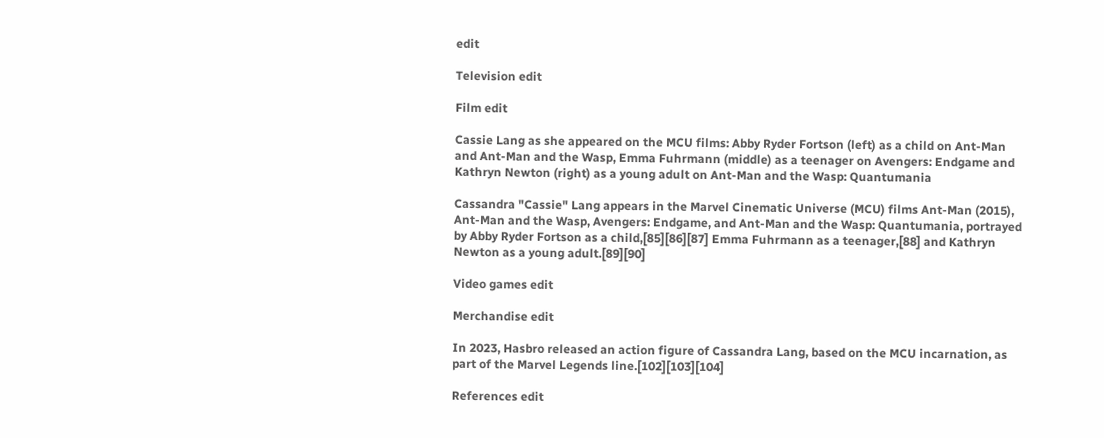edit

Television edit

Film edit

Cassie Lang as she appeared on the MCU films: Abby Ryder Fortson (left) as a child on Ant-Man and Ant-Man and the Wasp, Emma Fuhrmann (middle) as a teenager on Avengers: Endgame and Kathryn Newton (right) as a young adult on Ant-Man and the Wasp: Quantumania

Cassandra "Cassie" Lang appears in the Marvel Cinematic Universe (MCU) films Ant-Man (2015), Ant-Man and the Wasp, Avengers: Endgame, and Ant-Man and the Wasp: Quantumania, portrayed by Abby Ryder Fortson as a child,[85][86][87] Emma Fuhrmann as a teenager,[88] and Kathryn Newton as a young adult.[89][90]

Video games edit

Merchandise edit

In 2023, Hasbro released an action figure of Cassandra Lang, based on the MCU incarnation, as part of the Marvel Legends line.[102][103][104]

References edit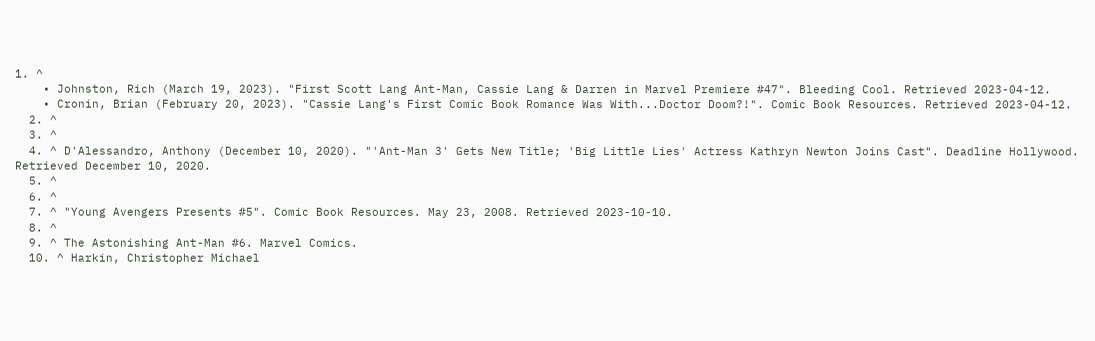1. ^
    • Johnston, Rich (March 19, 2023). "First Scott Lang Ant-Man, Cassie Lang & Darren in Marvel Premiere #47". Bleeding Cool. Retrieved 2023-04-12.
    • Cronin, Brian (February 20, 2023). "Cassie Lang's First Comic Book Romance Was With...Doctor Doom?!". Comic Book Resources. Retrieved 2023-04-12.
  2. ^
  3. ^
  4. ^ D'Alessandro, Anthony (December 10, 2020). "'Ant-Man 3' Gets New Title; 'Big Little Lies' Actress Kathryn Newton Joins Cast". Deadline Hollywood. Retrieved December 10, 2020.
  5. ^
  6. ^
  7. ^ "Young Avengers Presents #5". Comic Book Resources. May 23, 2008. Retrieved 2023-10-10.
  8. ^
  9. ^ The Astonishing Ant-Man #6. Marvel Comics.
  10. ^ Harkin, Christopher Michael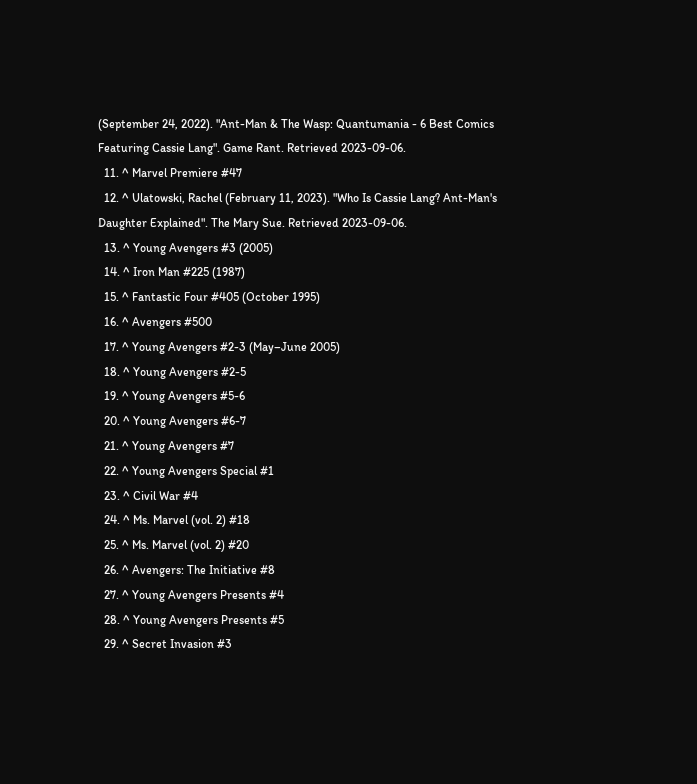(September 24, 2022). "Ant-Man & The Wasp: Quantumania - 6 Best Comics Featuring Cassie Lang". Game Rant. Retrieved 2023-09-06.
  11. ^ Marvel Premiere #47
  12. ^ Ulatowski, Rachel (February 11, 2023). "Who Is Cassie Lang? Ant-Man's Daughter Explained". The Mary Sue. Retrieved 2023-09-06.
  13. ^ Young Avengers #3 (2005)
  14. ^ Iron Man #225 (1987)
  15. ^ Fantastic Four #405 (October 1995)
  16. ^ Avengers #500
  17. ^ Young Avengers #2-3 (May–June 2005)
  18. ^ Young Avengers #2-5
  19. ^ Young Avengers #5-6
  20. ^ Young Avengers #6-7
  21. ^ Young Avengers #7
  22. ^ Young Avengers Special #1
  23. ^ Civil War #4
  24. ^ Ms. Marvel (vol. 2) #18
  25. ^ Ms. Marvel (vol. 2) #20
  26. ^ Avengers: The Initiative #8
  27. ^ Young Avengers Presents #4
  28. ^ Young Avengers Presents #5
  29. ^ Secret Invasion #3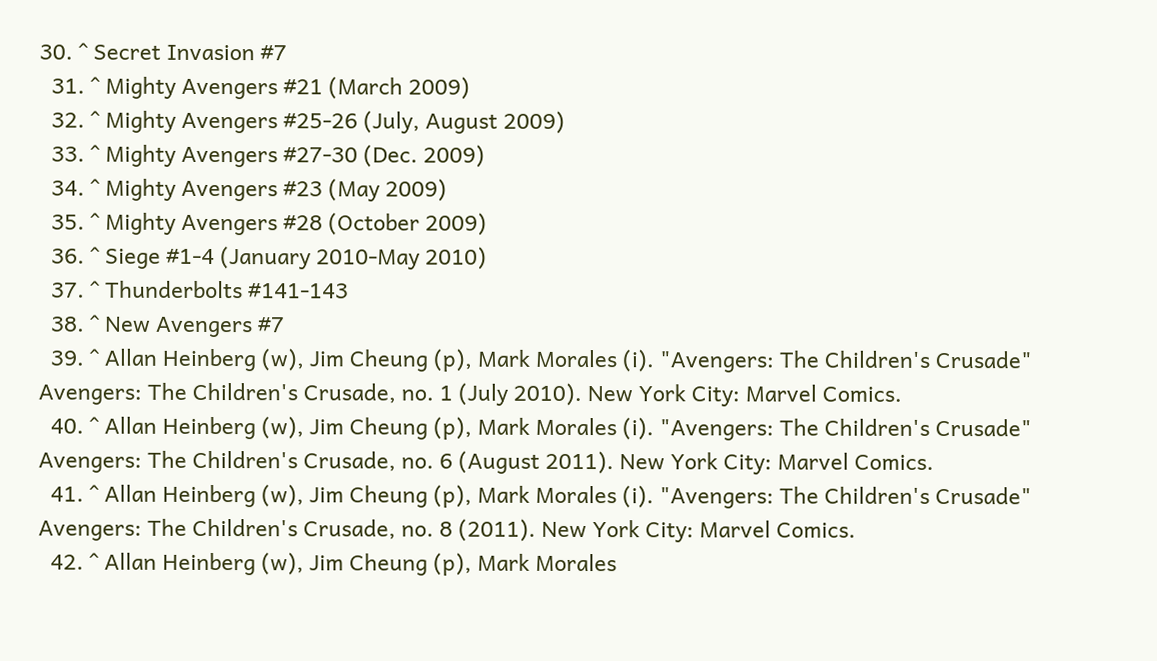30. ^ Secret Invasion #7
  31. ^ Mighty Avengers #21 (March 2009)
  32. ^ Mighty Avengers #25-26 (July, August 2009)
  33. ^ Mighty Avengers #27-30 (Dec. 2009)
  34. ^ Mighty Avengers #23 (May 2009)
  35. ^ Mighty Avengers #28 (October 2009)
  36. ^ Siege #1-4 (January 2010-May 2010)
  37. ^ Thunderbolts #141-143
  38. ^ New Avengers #7
  39. ^ Allan Heinberg (w), Jim Cheung (p), Mark Morales (i). "Avengers: The Children's Crusade" Avengers: The Children's Crusade, no. 1 (July 2010). New York City: Marvel Comics.
  40. ^ Allan Heinberg (w), Jim Cheung (p), Mark Morales (i). "Avengers: The Children's Crusade" Avengers: The Children's Crusade, no. 6 (August 2011). New York City: Marvel Comics.
  41. ^ Allan Heinberg (w), Jim Cheung (p), Mark Morales (i). "Avengers: The Children's Crusade" Avengers: The Children's Crusade, no. 8 (2011). New York City: Marvel Comics.
  42. ^ Allan Heinberg (w), Jim Cheung (p), Mark Morales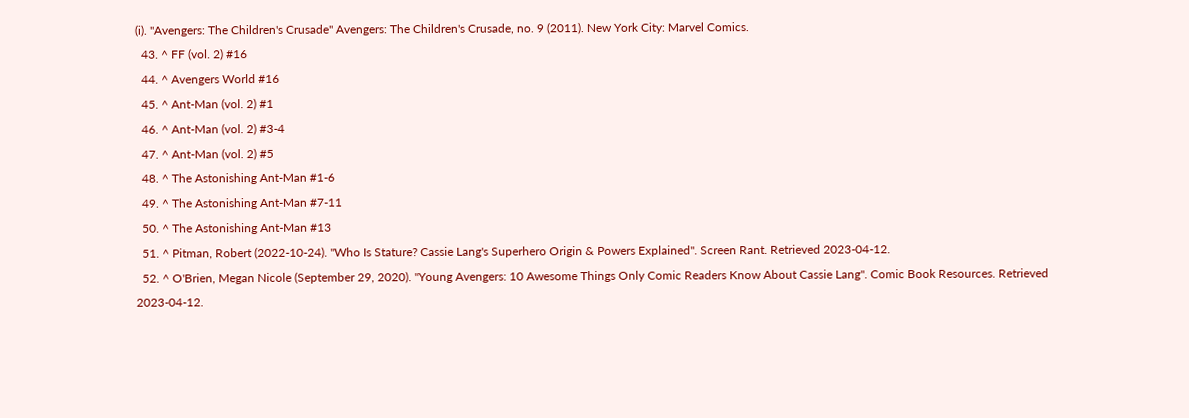(i). "Avengers: The Children's Crusade" Avengers: The Children's Crusade, no. 9 (2011). New York City: Marvel Comics.
  43. ^ FF (vol. 2) #16
  44. ^ Avengers World #16
  45. ^ Ant-Man (vol. 2) #1
  46. ^ Ant-Man (vol. 2) #3-4
  47. ^ Ant-Man (vol. 2) #5
  48. ^ The Astonishing Ant-Man #1-6
  49. ^ The Astonishing Ant-Man #7-11
  50. ^ The Astonishing Ant-Man #13
  51. ^ Pitman, Robert (2022-10-24). "Who Is Stature? Cassie Lang's Superhero Origin & Powers Explained". Screen Rant. Retrieved 2023-04-12.
  52. ^ O'Brien, Megan Nicole (September 29, 2020). "Young Avengers: 10 Awesome Things Only Comic Readers Know About Cassie Lang". Comic Book Resources. Retrieved 2023-04-12.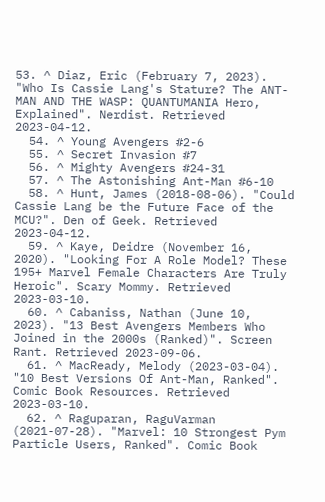53. ^ Diaz, Eric (February 7, 2023). "Who Is Cassie Lang's Stature? The ANT-MAN AND THE WASP: QUANTUMANIA Hero, Explained". Nerdist. Retrieved 2023-04-12.
  54. ^ Young Avengers #2-6
  55. ^ Secret Invasion #7
  56. ^ Mighty Avengers #24-31
  57. ^ The Astonishing Ant-Man #6-10
  58. ^ Hunt, James (2018-08-06). "Could Cassie Lang be the Future Face of the MCU?". Den of Geek. Retrieved 2023-04-12.
  59. ^ Kaye, Deidre (November 16, 2020). "Looking For A Role Model? These 195+ Marvel Female Characters Are Truly Heroic". Scary Mommy. Retrieved 2023-03-10.
  60. ^ Cabaniss, Nathan (June 10, 2023). "13 Best Avengers Members Who Joined in the 2000s (Ranked)". Screen Rant. Retrieved 2023-09-06.
  61. ^ MacReady, Melody (2023-03-04). "10 Best Versions Of Ant-Man, Ranked". Comic Book Resources. Retrieved 2023-03-10.
  62. ^ Raguparan, RaguVarman (2021-07-28). "Marvel: 10 Strongest Pym Particle Users, Ranked". Comic Book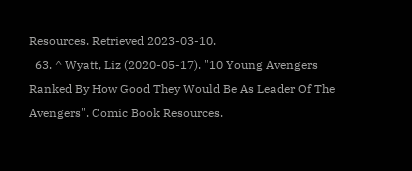Resources. Retrieved 2023-03-10.
  63. ^ Wyatt, Liz (2020-05-17). "10 Young Avengers Ranked By How Good They Would Be As Leader Of The Avengers". Comic Book Resources.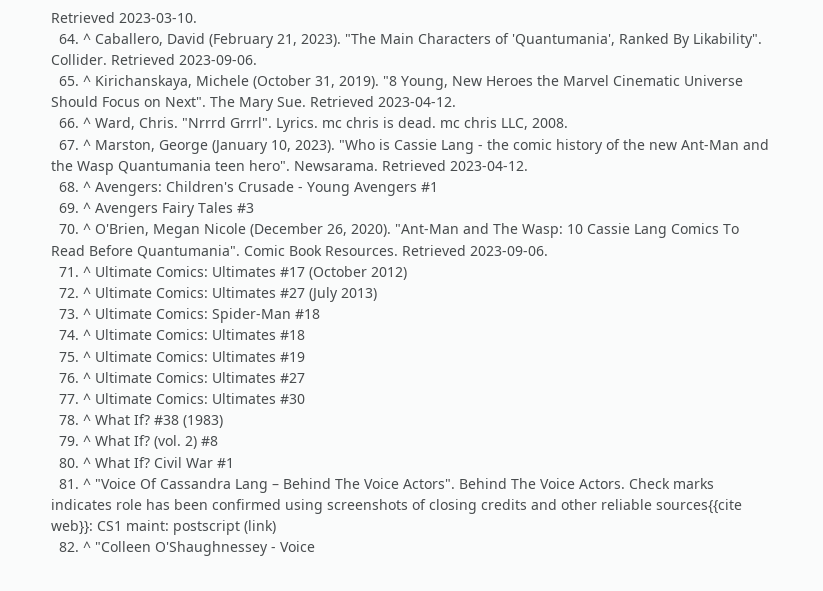Retrieved 2023-03-10.
  64. ^ Caballero, David (February 21, 2023). "The Main Characters of 'Quantumania', Ranked By Likability". Collider. Retrieved 2023-09-06.
  65. ^ Kirichanskaya, Michele (October 31, 2019). "8 Young, New Heroes the Marvel Cinematic Universe Should Focus on Next". The Mary Sue. Retrieved 2023-04-12.
  66. ^ Ward, Chris. "Nrrrd Grrrl". Lyrics. mc chris is dead. mc chris LLC, 2008.
  67. ^ Marston, George (January 10, 2023). "Who is Cassie Lang - the comic history of the new Ant-Man and the Wasp Quantumania teen hero". Newsarama. Retrieved 2023-04-12.
  68. ^ Avengers: Children's Crusade - Young Avengers #1
  69. ^ Avengers Fairy Tales #3
  70. ^ O'Brien, Megan Nicole (December 26, 2020). "Ant-Man and The Wasp: 10 Cassie Lang Comics To Read Before Quantumania". Comic Book Resources. Retrieved 2023-09-06.
  71. ^ Ultimate Comics: Ultimates #17 (October 2012)
  72. ^ Ultimate Comics: Ultimates #27 (July 2013)
  73. ^ Ultimate Comics: Spider-Man #18
  74. ^ Ultimate Comics: Ultimates #18
  75. ^ Ultimate Comics: Ultimates #19
  76. ^ Ultimate Comics: Ultimates #27
  77. ^ Ultimate Comics: Ultimates #30
  78. ^ What If? #38 (1983)
  79. ^ What If? (vol. 2) #8
  80. ^ What If? Civil War #1
  81. ^ "Voice Of Cassandra Lang – Behind The Voice Actors". Behind The Voice Actors. Check marks indicates role has been confirmed using screenshots of closing credits and other reliable sources{{cite web}}: CS1 maint: postscript (link)
  82. ^ "Colleen O'Shaughnessey - Voice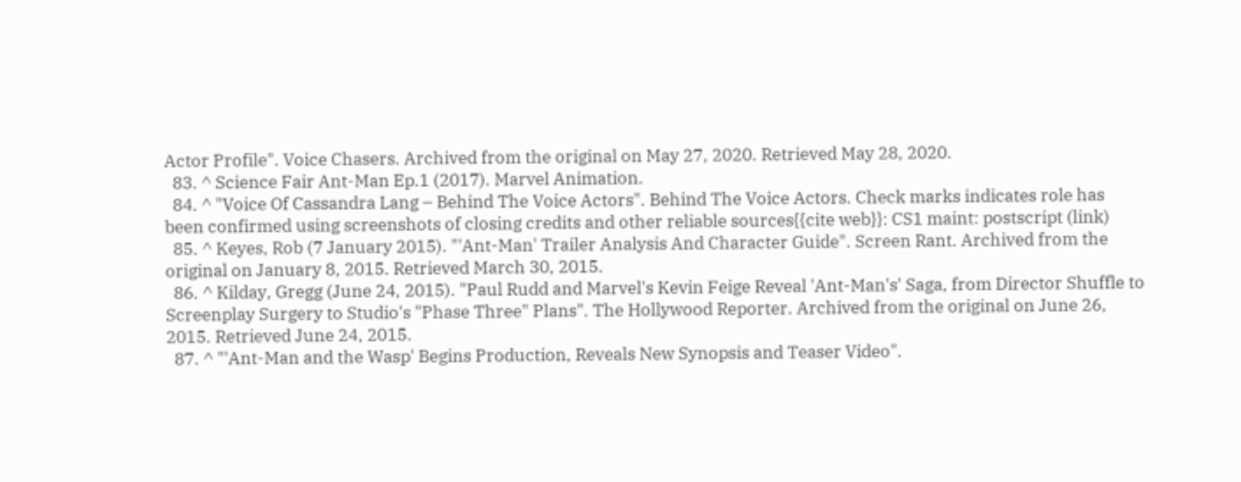Actor Profile". Voice Chasers. Archived from the original on May 27, 2020. Retrieved May 28, 2020.
  83. ^ Science Fair Ant-Man Ep.1 (2017). Marvel Animation.
  84. ^ "Voice Of Cassandra Lang – Behind The Voice Actors". Behind The Voice Actors. Check marks indicates role has been confirmed using screenshots of closing credits and other reliable sources{{cite web}}: CS1 maint: postscript (link)
  85. ^ Keyes, Rob (7 January 2015). "'Ant-Man' Trailer Analysis And Character Guide". Screen Rant. Archived from the original on January 8, 2015. Retrieved March 30, 2015.
  86. ^ Kilday, Gregg (June 24, 2015). "Paul Rudd and Marvel's Kevin Feige Reveal 'Ant-Man's' Saga, from Director Shuffle to Screenplay Surgery to Studio's "Phase Three" Plans". The Hollywood Reporter. Archived from the original on June 26, 2015. Retrieved June 24, 2015.
  87. ^ "'Ant-Man and the Wasp' Begins Production, Reveals New Synopsis and Teaser Video".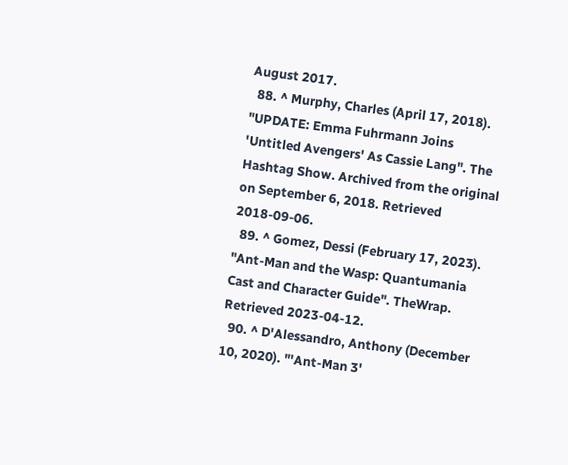August 2017.
  88. ^ Murphy, Charles (April 17, 2018). "UPDATE: Emma Fuhrmann Joins 'Untitled Avengers' As Cassie Lang". The Hashtag Show. Archived from the original on September 6, 2018. Retrieved 2018-09-06.
  89. ^ Gomez, Dessi (February 17, 2023). "Ant-Man and the Wasp: Quantumania Cast and Character Guide". TheWrap. Retrieved 2023-04-12.
  90. ^ D'Alessandro, Anthony (December 10, 2020). "'Ant-Man 3'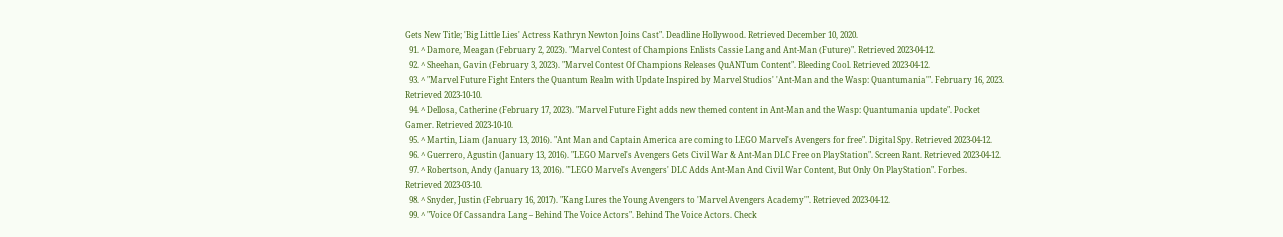Gets New Title; 'Big Little Lies' Actress Kathryn Newton Joins Cast". Deadline Hollywood. Retrieved December 10, 2020.
  91. ^ Damore, Meagan (February 2, 2023). "Marvel Contest of Champions Enlists Cassie Lang and Ant-Man (Future)". Retrieved 2023-04-12.
  92. ^ Sheehan, Gavin (February 3, 2023). "Marvel Contest Of Champions Releases QuANTum Content". Bleeding Cool. Retrieved 2023-04-12.
  93. ^ "Marvel Future Fight Enters the Quantum Realm with Update Inspired by Marvel Studios' 'Ant-Man and the Wasp: Quantumania'". February 16, 2023. Retrieved 2023-10-10.
  94. ^ Dellosa, Catherine (February 17, 2023). "Marvel Future Fight adds new themed content in Ant-Man and the Wasp: Quantumania update". Pocket Gamer. Retrieved 2023-10-10.
  95. ^ Martin, Liam (January 13, 2016). "Ant Man and Captain America are coming to LEGO Marvel's Avengers for free". Digital Spy. Retrieved 2023-04-12.
  96. ^ Guerrero, Agustin (January 13, 2016). "LEGO Marvel's Avengers Gets Civil War & Ant-Man DLC Free on PlayStation". Screen Rant. Retrieved 2023-04-12.
  97. ^ Robertson, Andy (January 13, 2016). "'LEGO Marvel's Avengers' DLC Adds Ant-Man And Civil War Content, But Only On PlayStation". Forbes. Retrieved 2023-03-10.
  98. ^ Snyder, Justin (February 16, 2017). "Kang Lures the Young Avengers to 'Marvel Avengers Academy'". Retrieved 2023-04-12.
  99. ^ "Voice Of Cassandra Lang – Behind The Voice Actors". Behind The Voice Actors. Check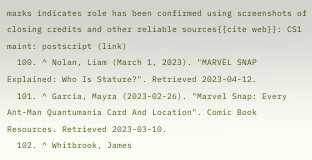marks indicates role has been confirmed using screenshots of closing credits and other reliable sources{{cite web}}: CS1 maint: postscript (link)
  100. ^ Nolan, Liam (March 1, 2023). "MARVEL SNAP Explained: Who Is Stature?". Retrieved 2023-04-12.
  101. ^ Garcia, Mayra (2023-02-26). "Marvel Snap: Every Ant-Man Quantumania Card And Location". Comic Book Resources. Retrieved 2023-03-10.
  102. ^ Whitbrook, James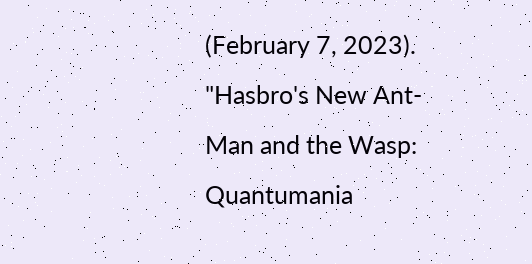(February 7, 2023). "Hasbro's New Ant-Man and the Wasp: Quantumania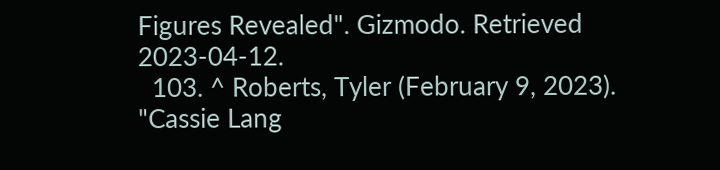Figures Revealed". Gizmodo. Retrieved 2023-04-12.
  103. ^ Roberts, Tyler (February 9, 2023). "Cassie Lang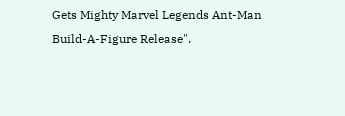Gets Mighty Marvel Legends Ant-Man Build-A-Figure Release".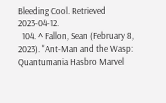Bleeding Cool. Retrieved 2023-04-12.
  104. ^ Fallon, Sean (February 8, 2023). "Ant-Man and the Wasp: Quantumania Hasbro Marvel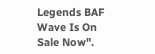Legends BAF Wave Is On Sale Now".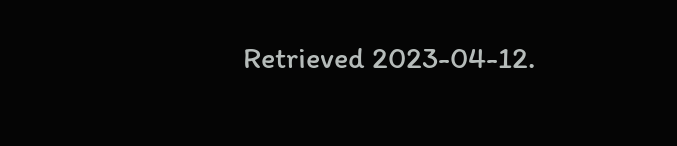Retrieved 2023-04-12.